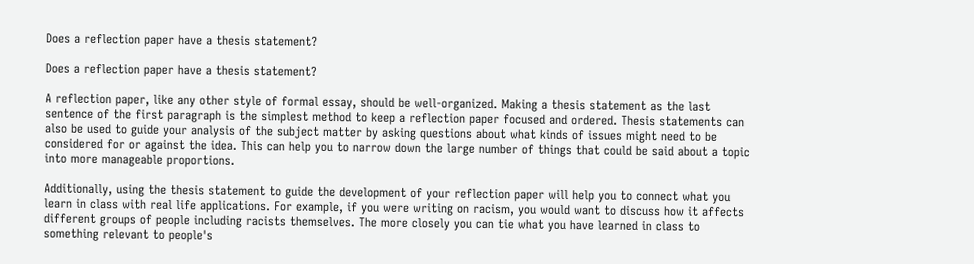Does a reflection paper have a thesis statement?

Does a reflection paper have a thesis statement?

A reflection paper, like any other style of formal essay, should be well-organized. Making a thesis statement as the last sentence of the first paragraph is the simplest method to keep a reflection paper focused and ordered. Thesis statements can also be used to guide your analysis of the subject matter by asking questions about what kinds of issues might need to be considered for or against the idea. This can help you to narrow down the large number of things that could be said about a topic into more manageable proportions.

Additionally, using the thesis statement to guide the development of your reflection paper will help you to connect what you learn in class with real life applications. For example, if you were writing on racism, you would want to discuss how it affects different groups of people including racists themselves. The more closely you can tie what you have learned in class to something relevant to people's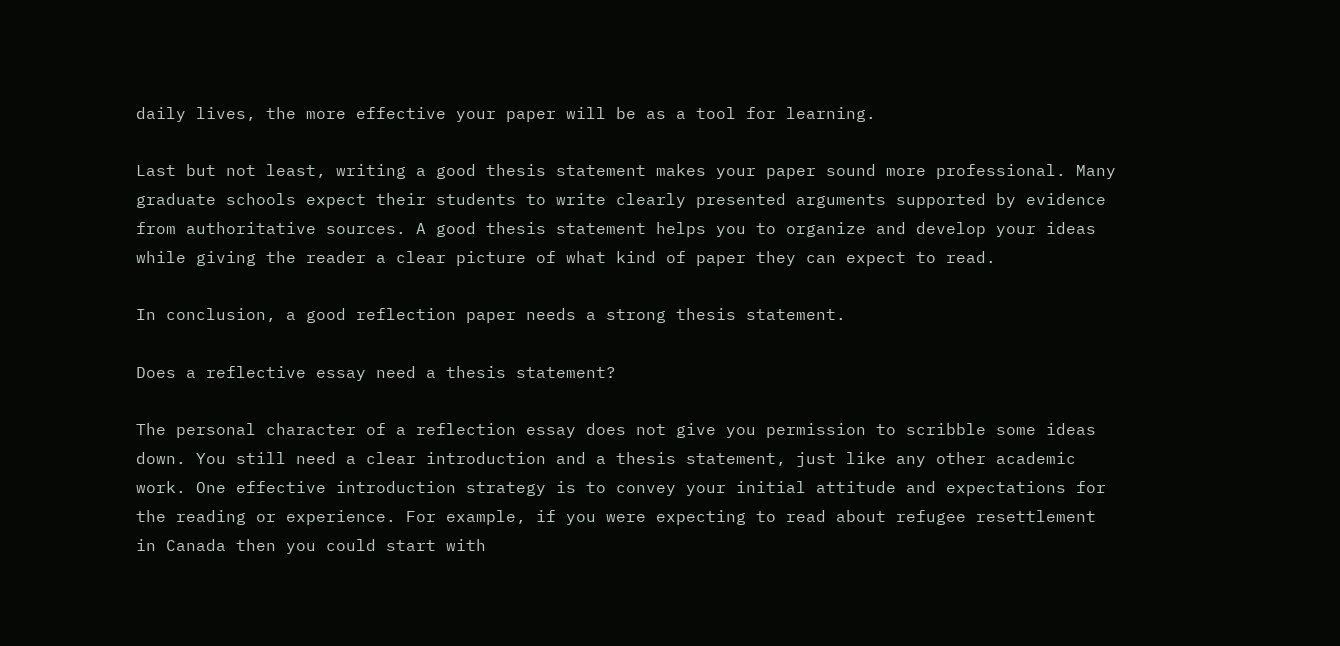daily lives, the more effective your paper will be as a tool for learning.

Last but not least, writing a good thesis statement makes your paper sound more professional. Many graduate schools expect their students to write clearly presented arguments supported by evidence from authoritative sources. A good thesis statement helps you to organize and develop your ideas while giving the reader a clear picture of what kind of paper they can expect to read.

In conclusion, a good reflection paper needs a strong thesis statement.

Does a reflective essay need a thesis statement?

The personal character of a reflection essay does not give you permission to scribble some ideas down. You still need a clear introduction and a thesis statement, just like any other academic work. One effective introduction strategy is to convey your initial attitude and expectations for the reading or experience. For example, if you were expecting to read about refugee resettlement in Canada then you could start with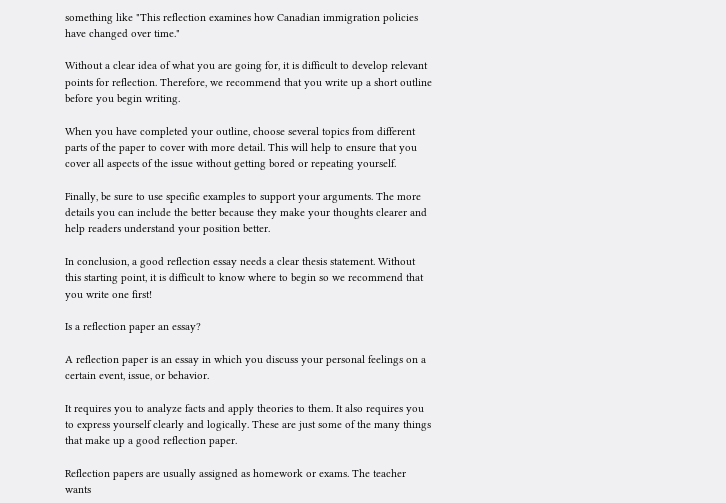something like "This reflection examines how Canadian immigration policies have changed over time."

Without a clear idea of what you are going for, it is difficult to develop relevant points for reflection. Therefore, we recommend that you write up a short outline before you begin writing.

When you have completed your outline, choose several topics from different parts of the paper to cover with more detail. This will help to ensure that you cover all aspects of the issue without getting bored or repeating yourself.

Finally, be sure to use specific examples to support your arguments. The more details you can include the better because they make your thoughts clearer and help readers understand your position better.

In conclusion, a good reflection essay needs a clear thesis statement. Without this starting point, it is difficult to know where to begin so we recommend that you write one first!

Is a reflection paper an essay?

A reflection paper is an essay in which you discuss your personal feelings on a certain event, issue, or behavior.

It requires you to analyze facts and apply theories to them. It also requires you to express yourself clearly and logically. These are just some of the many things that make up a good reflection paper.

Reflection papers are usually assigned as homework or exams. The teacher wants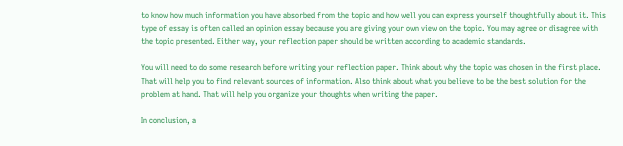to know how much information you have absorbed from the topic and how well you can express yourself thoughtfully about it. This type of essay is often called an opinion essay because you are giving your own view on the topic. You may agree or disagree with the topic presented. Either way, your reflection paper should be written according to academic standards.

You will need to do some research before writing your reflection paper. Think about why the topic was chosen in the first place. That will help you to find relevant sources of information. Also think about what you believe to be the best solution for the problem at hand. That will help you organize your thoughts when writing the paper.

In conclusion, a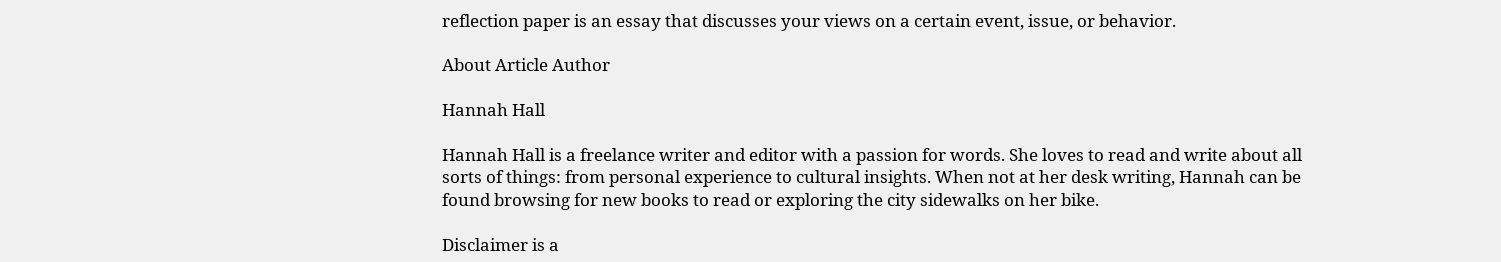reflection paper is an essay that discusses your views on a certain event, issue, or behavior.

About Article Author

Hannah Hall

Hannah Hall is a freelance writer and editor with a passion for words. She loves to read and write about all sorts of things: from personal experience to cultural insights. When not at her desk writing, Hannah can be found browsing for new books to read or exploring the city sidewalks on her bike.

Disclaimer is a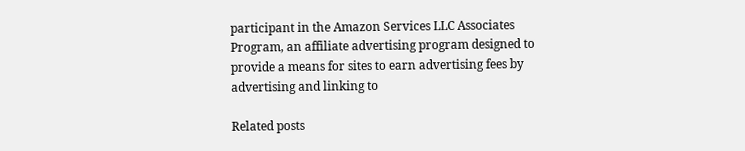participant in the Amazon Services LLC Associates Program, an affiliate advertising program designed to provide a means for sites to earn advertising fees by advertising and linking to

Related posts